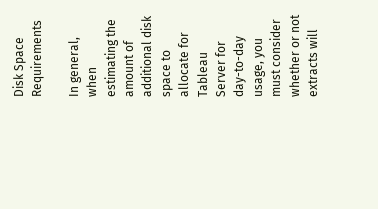Disk Space Requirements

In general, when estimating the amount of additional disk space to allocate for Tableau Server for day-to-day usage, you must consider whether or not extracts will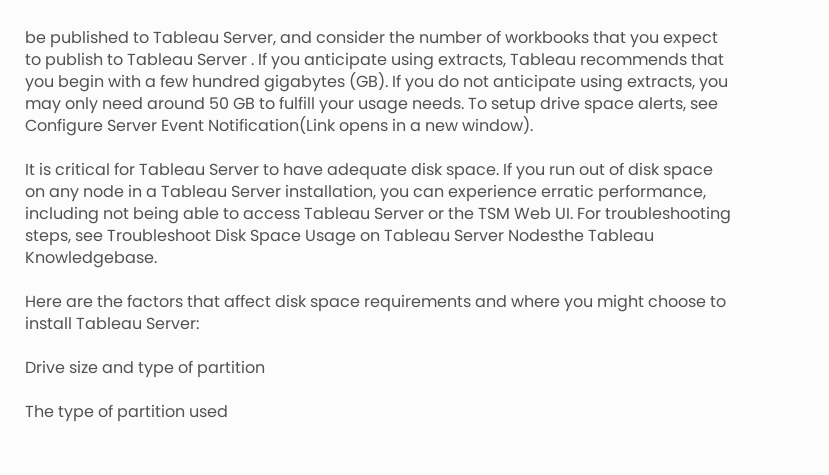be published to Tableau Server, and consider the number of workbooks that you expect to publish to Tableau Server . If you anticipate using extracts, Tableau recommends that you begin with a few hundred gigabytes (GB). If you do not anticipate using extracts, you may only need around 50 GB to fulfill your usage needs. To setup drive space alerts, see Configure Server Event Notification(Link opens in a new window).

It is critical for Tableau Server to have adequate disk space. If you run out of disk space on any node in a Tableau Server installation, you can experience erratic performance, including not being able to access Tableau Server or the TSM Web UI. For troubleshooting steps, see Troubleshoot Disk Space Usage on Tableau Server Nodesthe Tableau Knowledgebase.

Here are the factors that affect disk space requirements and where you might choose to install Tableau Server:

Drive size and type of partition

The type of partition used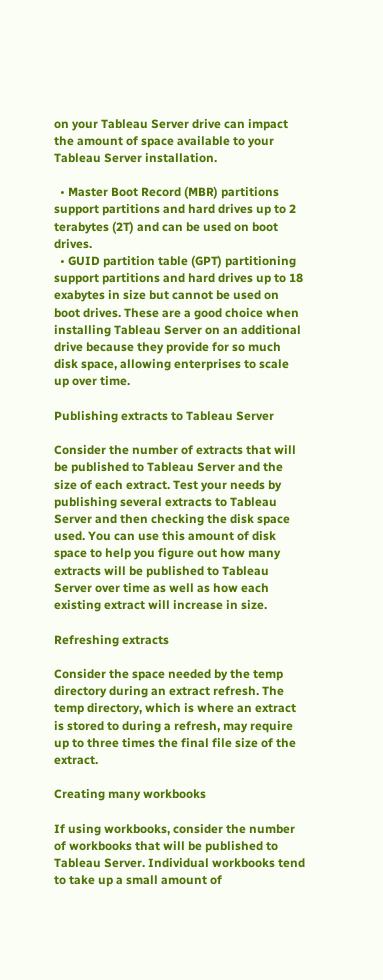on your Tableau Server drive can impact the amount of space available to your Tableau Server installation.

  • Master Boot Record (MBR) partitions support partitions and hard drives up to 2 terabytes (2T) and can be used on boot drives.
  • GUID partition table (GPT) partitioning support partitions and hard drives up to 18 exabytes in size but cannot be used on boot drives. These are a good choice when installing Tableau Server on an additional drive because they provide for so much disk space, allowing enterprises to scale up over time.

Publishing extracts to Tableau Server

Consider the number of extracts that will be published to Tableau Server and the size of each extract. Test your needs by publishing several extracts to Tableau Server and then checking the disk space used. You can use this amount of disk space to help you figure out how many extracts will be published to Tableau Server over time as well as how each existing extract will increase in size.

Refreshing extracts

Consider the space needed by the temp directory during an extract refresh. The temp directory, which is where an extract is stored to during a refresh, may require up to three times the final file size of the extract.

Creating many workbooks

If using workbooks, consider the number of workbooks that will be published to Tableau Server. Individual workbooks tend to take up a small amount of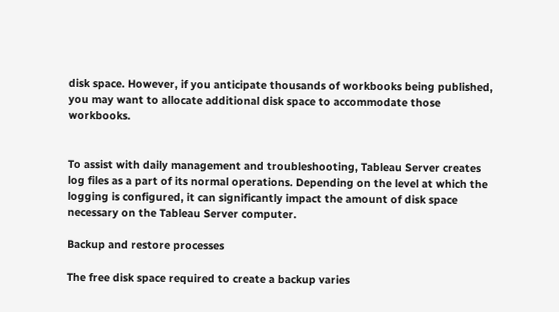disk space. However, if you anticipate thousands of workbooks being published, you may want to allocate additional disk space to accommodate those workbooks.


To assist with daily management and troubleshooting, Tableau Server creates log files as a part of its normal operations. Depending on the level at which the logging is configured, it can significantly impact the amount of disk space necessary on the Tableau Server computer.

Backup and restore processes

The free disk space required to create a backup varies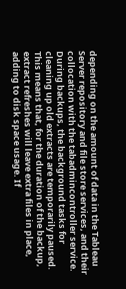depending on the amount of data in the Tableau Server repository and file store services, and their collocation with the tabadmincontroller service. During backups, the background tasks for cleaning up old extracts are temporarily paused. This means that, for the duration of the backup, extract refreshes will leave extra files in place, adding to disk space usage. If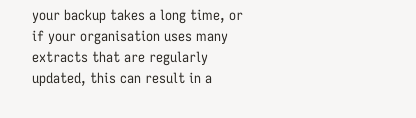your backup takes a long time, or if your organisation uses many extracts that are regularly updated, this can result in a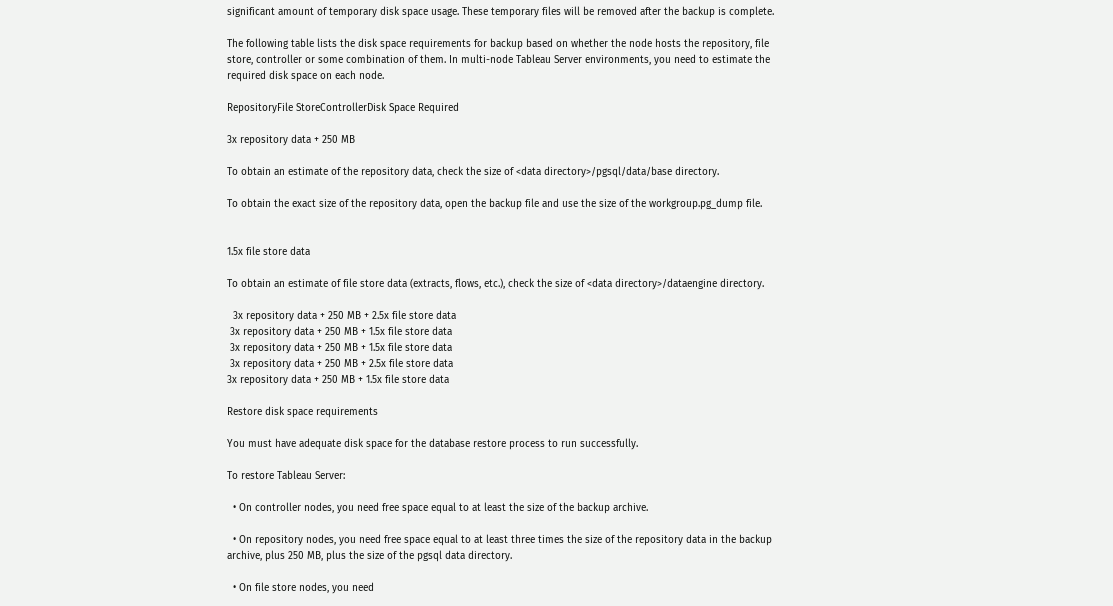significant amount of temporary disk space usage. These temporary files will be removed after the backup is complete.

The following table lists the disk space requirements for backup based on whether the node hosts the repository, file store, controller or some combination of them. In multi-node Tableau Server environments, you need to estimate the required disk space on each node.

RepositoryFile StoreControllerDisk Space Required

3x repository data + 250 MB

To obtain an estimate of the repository data, check the size of <data directory>/pgsql/data/base directory.

To obtain the exact size of the repository data, open the backup file and use the size of the workgroup.pg_dump file.


1.5x file store data

To obtain an estimate of file store data (extracts, flows, etc.), check the size of <data directory>/dataengine directory.

  3x repository data + 250 MB + 2.5x file store data
 3x repository data + 250 MB + 1.5x file store data
 3x repository data + 250 MB + 1.5x file store data
 3x repository data + 250 MB + 2.5x file store data
3x repository data + 250 MB + 1.5x file store data

Restore disk space requirements

You must have adequate disk space for the database restore process to run successfully.

To restore Tableau Server:

  • On controller nodes, you need free space equal to at least the size of the backup archive.

  • On repository nodes, you need free space equal to at least three times the size of the repository data in the backup archive, plus 250 MB, plus the size of the pgsql data directory.

  • On file store nodes, you need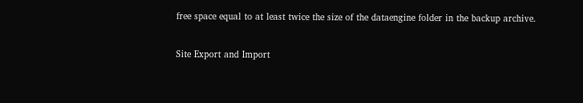free space equal to at least twice the size of the dataengine folder in the backup archive.

Site Export and Import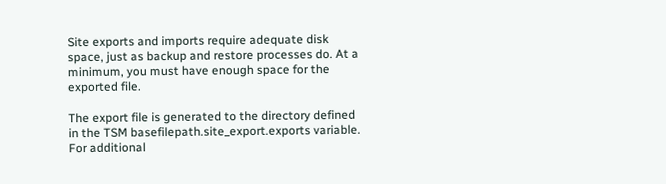Site exports and imports require adequate disk space, just as backup and restore processes do. At a minimum, you must have enough space for the exported file.

The export file is generated to the directory defined in the TSM basefilepath.site_export.exports variable. For additional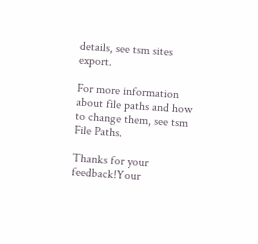details, see tsm sites export.

For more information about file paths and how to change them, see tsm File Paths.

Thanks for your feedback!Your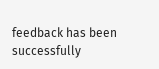feedback has been successfully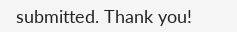submitted. Thank you!